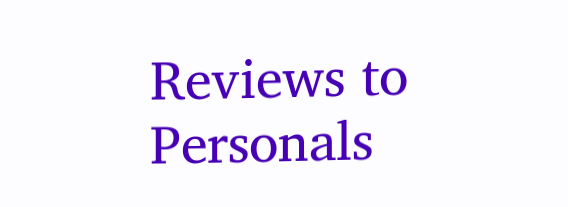Reviews to Personals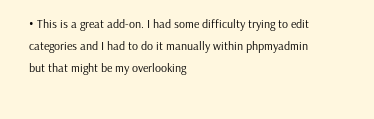• This is a great add-on. I had some difficulty trying to edit categories and I had to do it manually within phpmyadmin but that might be my overlooking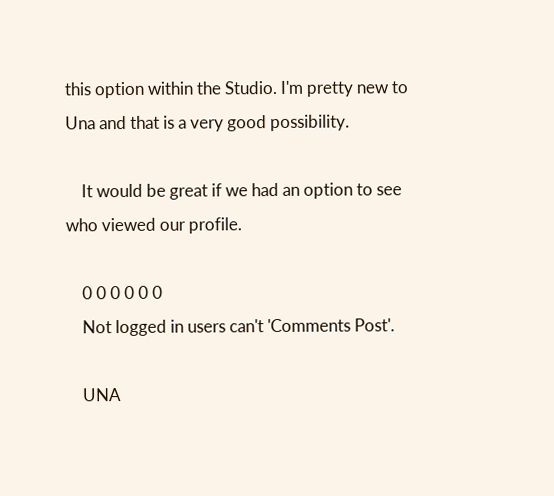this option within the Studio. I'm pretty new to Una and that is a very good possibility.

    It would be great if we had an option to see who viewed our profile.

    0 0 0 0 0 0
    Not logged in users can't 'Comments Post'.

    UNA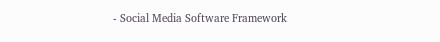- Social Media Software Framework